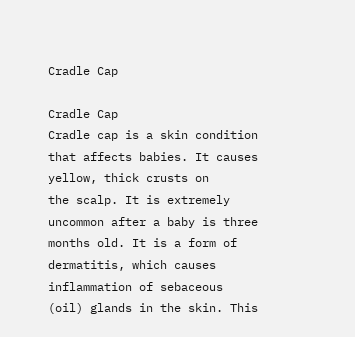Cradle Cap

Cradle Cap
Cradle cap is a skin condition that affects babies. It causes yellow, thick crusts on
the scalp. It is extremely uncommon after a baby is three months old. It is a form of
dermatitis, which causes inflammation of sebaceous (oil) glands in the skin. This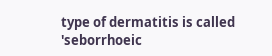type of dermatitis is called 'seborrhoeic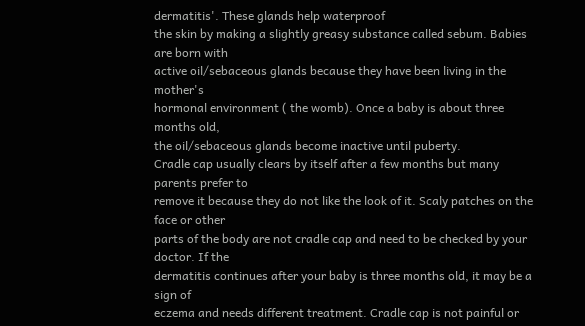dermatitis'. These glands help waterproof
the skin by making a slightly greasy substance called sebum. Babies are born with
active oil/sebaceous glands because they have been living in the mother's
hormonal environment ( the womb). Once a baby is about three months old,
the oil/sebaceous glands become inactive until puberty.
Cradle cap usually clears by itself after a few months but many parents prefer to
remove it because they do not like the look of it. Scaly patches on the face or other
parts of the body are not cradle cap and need to be checked by your doctor. If the
dermatitis continues after your baby is three months old, it may be a sign of
eczema and needs different treatment. Cradle cap is not painful or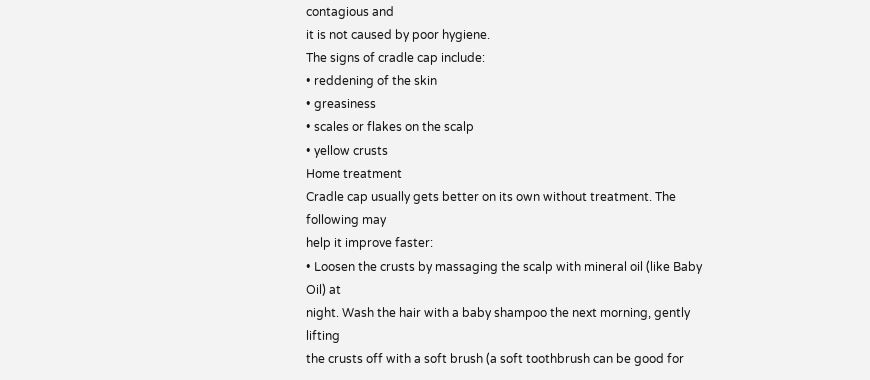contagious and
it is not caused by poor hygiene.
The signs of cradle cap include:
• reddening of the skin
• greasiness
• scales or flakes on the scalp
• yellow crusts
Home treatment
Cradle cap usually gets better on its own without treatment. The following may
help it improve faster:
• Loosen the crusts by massaging the scalp with mineral oil (like Baby Oil) at
night. Wash the hair with a baby shampoo the next morning, gently lifting
the crusts off with a soft brush (a soft toothbrush can be good for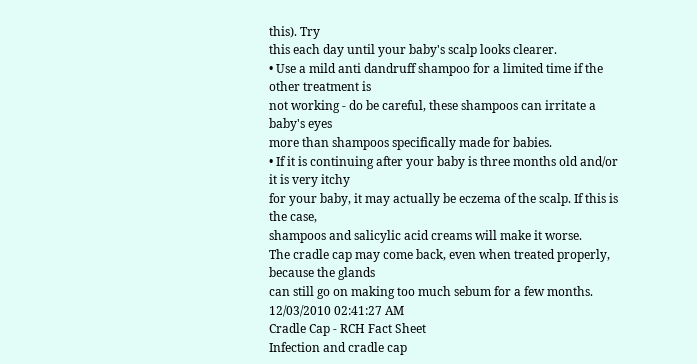this). Try
this each day until your baby's scalp looks clearer.
• Use a mild anti dandruff shampoo for a limited time if the other treatment is
not working - do be careful, these shampoos can irritate a baby's eyes
more than shampoos specifically made for babies.
• If it is continuing after your baby is three months old and/or it is very itchy
for your baby, it may actually be eczema of the scalp. If this is the case,
shampoos and salicylic acid creams will make it worse.
The cradle cap may come back, even when treated properly, because the glands
can still go on making too much sebum for a few months.
12/03/2010 02:41:27 AM
Cradle Cap - RCH Fact Sheet
Infection and cradle cap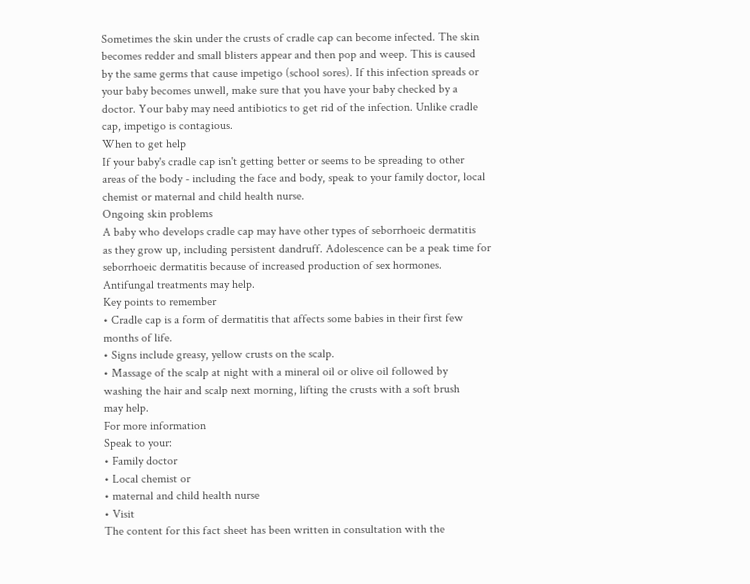Sometimes the skin under the crusts of cradle cap can become infected. The skin
becomes redder and small blisters appear and then pop and weep. This is caused
by the same germs that cause impetigo (school sores). If this infection spreads or
your baby becomes unwell, make sure that you have your baby checked by a
doctor. Your baby may need antibiotics to get rid of the infection. Unlike cradle
cap, impetigo is contagious.
When to get help
If your baby's cradle cap isn't getting better or seems to be spreading to other
areas of the body - including the face and body, speak to your family doctor, local
chemist or maternal and child health nurse.
Ongoing skin problems
A baby who develops cradle cap may have other types of seborrhoeic dermatitis
as they grow up, including persistent dandruff. Adolescence can be a peak time for
seborrhoeic dermatitis because of increased production of sex hormones.
Antifungal treatments may help.
Key points to remember
• Cradle cap is a form of dermatitis that affects some babies in their first few
months of life.
• Signs include greasy, yellow crusts on the scalp.
• Massage of the scalp at night with a mineral oil or olive oil followed by
washing the hair and scalp next morning, lifting the crusts with a soft brush
may help.
For more information
Speak to your:
• Family doctor
• Local chemist or
• maternal and child health nurse
• Visit
The content for this fact sheet has been written in consultation with the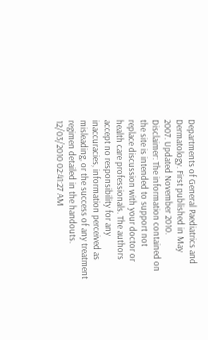Departments of General Paediatrics and Dermatology. First published in May
2007. Updated November 2010.
Disclaimer: The information contained on the site is intended to support not
replace discussion with your doctor or health care professionals. The authors
accept no responsibility for any inaccuracies, information perceived as
misleading, or the success of any treatment regimen detailed in the handouts.
12/03/2010 02:41:27 AM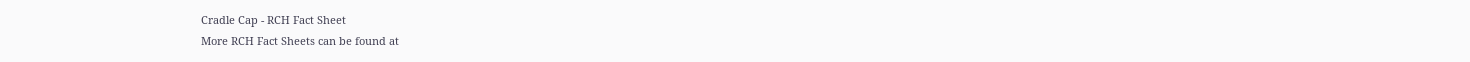Cradle Cap - RCH Fact Sheet
More RCH Fact Sheets can be found at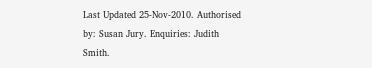Last Updated 25-Nov-2010. Authorised by: Susan Jury. Enquiries: Judith Smith.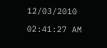12/03/2010 02:41:27 AM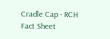Cradle Cap - RCH Fact Sheet